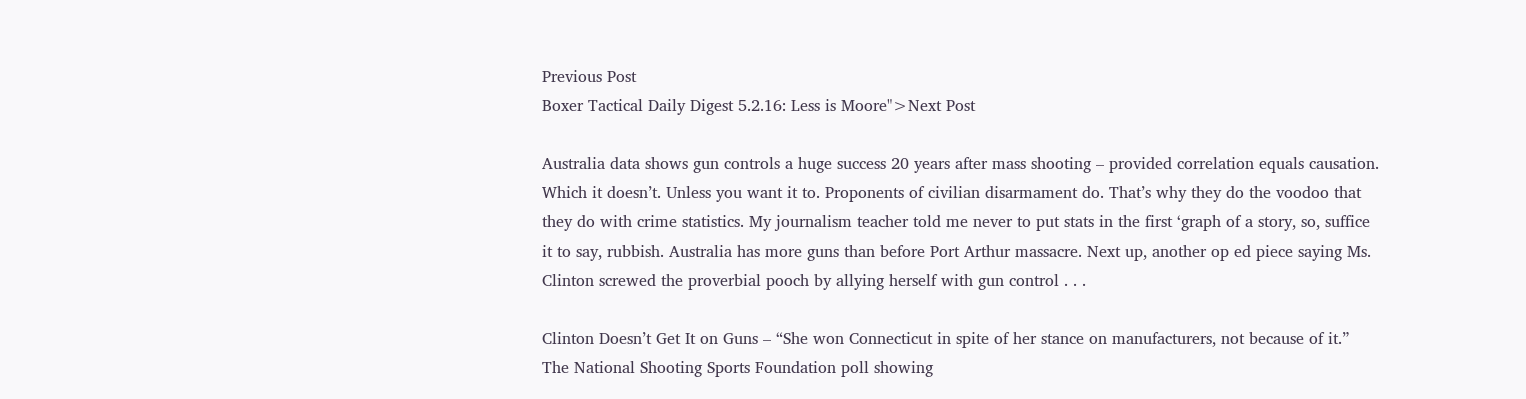Previous Post
Boxer Tactical Daily Digest 5.2.16: Less is Moore">Next Post

Australia data shows gun controls a huge success 20 years after mass shooting – provided correlation equals causation. Which it doesn’t. Unless you want it to. Proponents of civilian disarmament do. That’s why they do the voodoo that they do with crime statistics. My journalism teacher told me never to put stats in the first ‘graph of a story, so, suffice it to say, rubbish. Australia has more guns than before Port Arthur massacre. Next up, another op ed piece saying Ms. Clinton screwed the proverbial pooch by allying herself with gun control . . .

Clinton Doesn’t Get It on Guns – “She won Connecticut in spite of her stance on manufacturers, not because of it.” The National Shooting Sports Foundation poll showing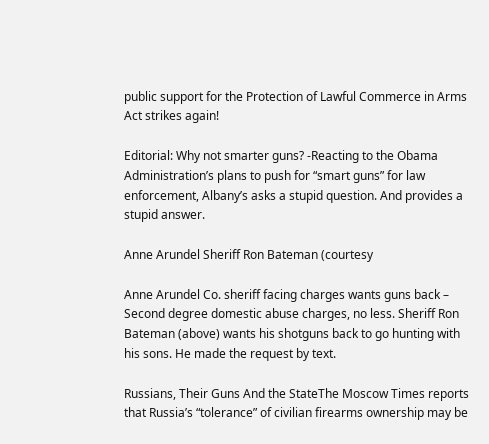public support for the Protection of Lawful Commerce in Arms Act strikes again!

Editorial: Why not smarter guns? -Reacting to the Obama Administration’s plans to push for “smart guns” for law enforcement, Albany’s asks a stupid question. And provides a stupid answer.

Anne Arundel Sheriff Ron Bateman (courtesy

Anne Arundel Co. sheriff facing charges wants guns back – Second degree domestic abuse charges, no less. Sheriff Ron Bateman (above) wants his shotguns back to go hunting with his sons. He made the request by text.

Russians, Their Guns And the StateThe Moscow Times reports that Russia’s “tolerance” of civilian firearms ownership may be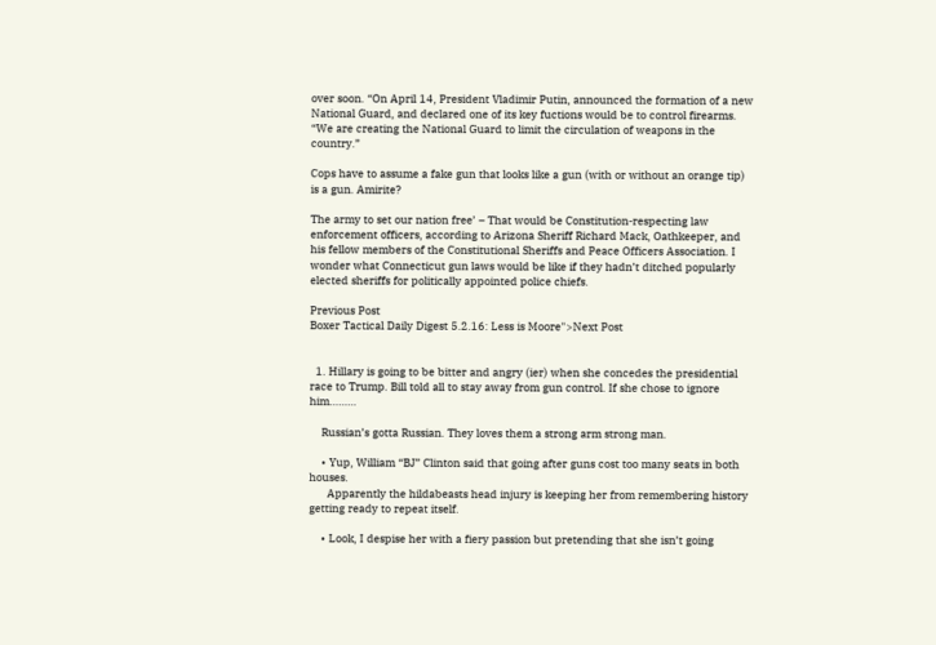over soon. “On April 14, President Vladimir Putin, announced the formation of a new National Guard, and declared one of its key fuctions would be to control firearms. “We are creating the National Guard to limit the circulation of weapons in the country.”

Cops have to assume a fake gun that looks like a gun (with or without an orange tip) is a gun. Amirite?

The army to set our nation free’ – That would be Constitution-respecting law enforcement officers, according to Arizona Sheriff Richard Mack, Oathkeeper, and his fellow members of the Constitutional Sheriffs and Peace Officers Association. I wonder what Connecticut gun laws would be like if they hadn’t ditched popularly elected sheriffs for politically appointed police chiefs.

Previous Post
Boxer Tactical Daily Digest 5.2.16: Less is Moore">Next Post


  1. Hillary is going to be bitter and angry (ier) when she concedes the presidential race to Trump. Bill told all to stay away from gun control. If she chose to ignore him………

    Russian’s gotta Russian. They loves them a strong arm strong man.

    • Yup, William “BJ” Clinton said that going after guns cost too many seats in both houses.
      Apparently the hildabeasts head injury is keeping her from remembering history getting ready to repeat itself.

    • Look, I despise her with a fiery passion but pretending that she isn’t going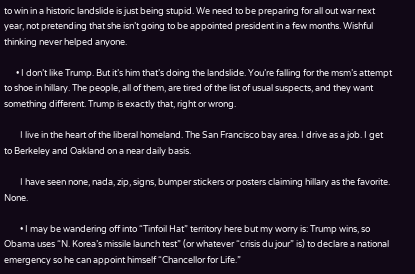to win in a historic landslide is just being stupid. We need to be preparing for all out war next year, not pretending that she isn’t going to be appointed president in a few months. Wishful thinking never helped anyone.

      • I don’t like Trump. But it’s him that’s doing the landslide. You’re falling for the msm’s attempt to shoe in hillary. The people, all of them, are tired of the list of usual suspects, and they want something different. Trump is exactly that, right or wrong.

        I live in the heart of the liberal homeland. The San Francisco bay area. I drive as a job. I get to Berkeley and Oakland on a near daily basis.

        I have seen none, nada, zip, signs, bumper stickers or posters claiming hillary as the favorite. None.

        • I may be wandering off into “Tinfoil Hat” territory here but my worry is: Trump wins, so Obama uses “N. Korea’s missile launch test” (or whatever “crisis du jour” is) to declare a national emergency so he can appoint himself “Chancellor for Life.”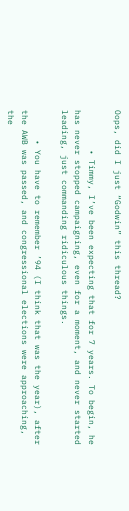Oops, did I just “Godwin” this thread?

        • Timmy, I’ve been expecting that for 7 years. To begin, he has never stopped campaigning, even for a moment, and never started leading, just commanding ridiculous things.

      • You have to remember ’94 (I think that was the year), after the AWB was passed, and congressional elections were approaching, the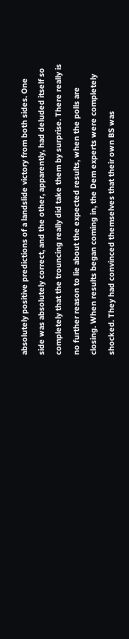absolutely positive predictions of a landslide victory from both sides. One side was absolutely correct, and the other, apparently, had deluded itself so completely that the trouncing really did take them by surprise. There really is no further reason to lie about the expected results, when the polls are closing. When results began coming in, the Dem experts were completely shocked. They had convinced themselves that their own BS was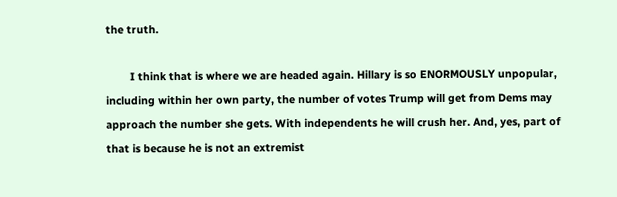the truth.

        I think that is where we are headed again. Hillary is so ENORMOUSLY unpopular, including within her own party, the number of votes Trump will get from Dems may approach the number she gets. With independents he will crush her. And, yes, part of that is because he is not an extremist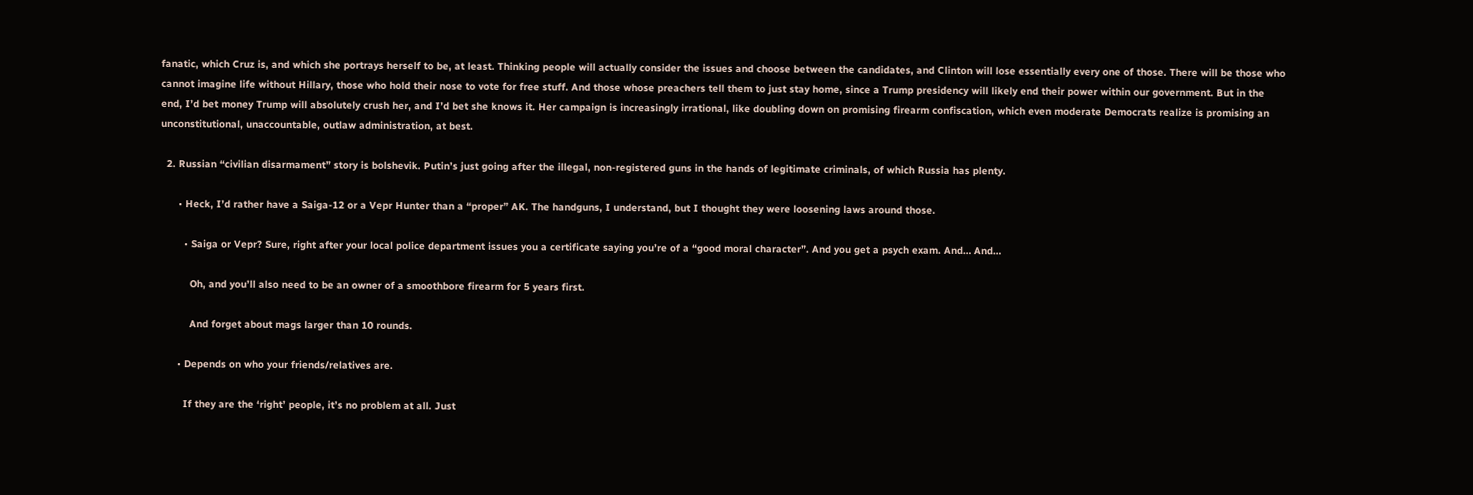fanatic, which Cruz is, and which she portrays herself to be, at least. Thinking people will actually consider the issues and choose between the candidates, and Clinton will lose essentially every one of those. There will be those who cannot imagine life without Hillary, those who hold their nose to vote for free stuff. And those whose preachers tell them to just stay home, since a Trump presidency will likely end their power within our government. But in the end, I’d bet money Trump will absolutely crush her, and I’d bet she knows it. Her campaign is increasingly irrational, like doubling down on promising firearm confiscation, which even moderate Democrats realize is promising an unconstitutional, unaccountable, outlaw administration, at best.

  2. Russian “civilian disarmament” story is bolshevik. Putin’s just going after the illegal, non-registered guns in the hands of legitimate criminals, of which Russia has plenty.

      • Heck, I’d rather have a Saiga-12 or a Vepr Hunter than a “proper” AK. The handguns, I understand, but I thought they were loosening laws around those.

        • Saiga or Vepr? Sure, right after your local police department issues you a certificate saying you’re of a “good moral character”. And you get a psych exam. And… And…

          Oh, and you’ll also need to be an owner of a smoothbore firearm for 5 years first.

          And forget about mags larger than 10 rounds.

      • Depends on who your friends/relatives are.

        If they are the ‘right’ people, it’s no problem at all. Just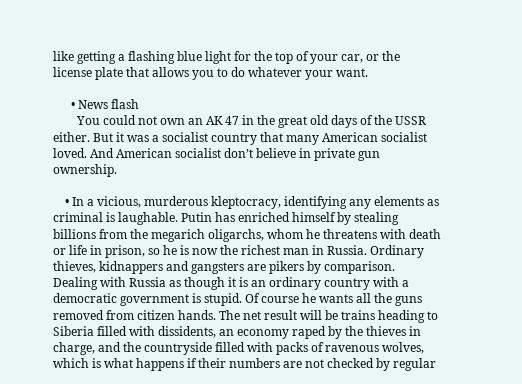like getting a flashing blue light for the top of your car, or the license plate that allows you to do whatever your want.

      • News flash
        You could not own an AK 47 in the great old days of the USSR either. But it was a socialist country that many American socialist loved. And American socialist don’t believe in private gun ownership.

    • In a vicious, murderous kleptocracy, identifying any elements as criminal is laughable. Putin has enriched himself by stealing billions from the megarich oligarchs, whom he threatens with death or life in prison, so he is now the richest man in Russia. Ordinary thieves, kidnappers and gangsters are pikers by comparison. Dealing with Russia as though it is an ordinary country with a democratic government is stupid. Of course he wants all the guns removed from citizen hands. The net result will be trains heading to Siberia filled with dissidents, an economy raped by the thieves in charge, and the countryside filled with packs of ravenous wolves, which is what happens if their numbers are not checked by regular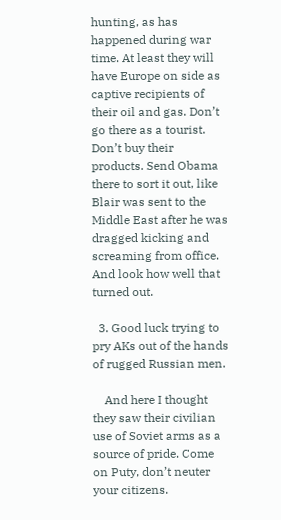hunting, as has happened during war time. At least they will have Europe on side as captive recipients of their oil and gas. Don’t go there as a tourist. Don’t buy their products. Send Obama there to sort it out, like Blair was sent to the Middle East after he was dragged kicking and screaming from office. And look how well that turned out.

  3. Good luck trying to pry AKs out of the hands of rugged Russian men.

    And here I thought they saw their civilian use of Soviet arms as a source of pride. Come on Puty, don’t neuter your citizens.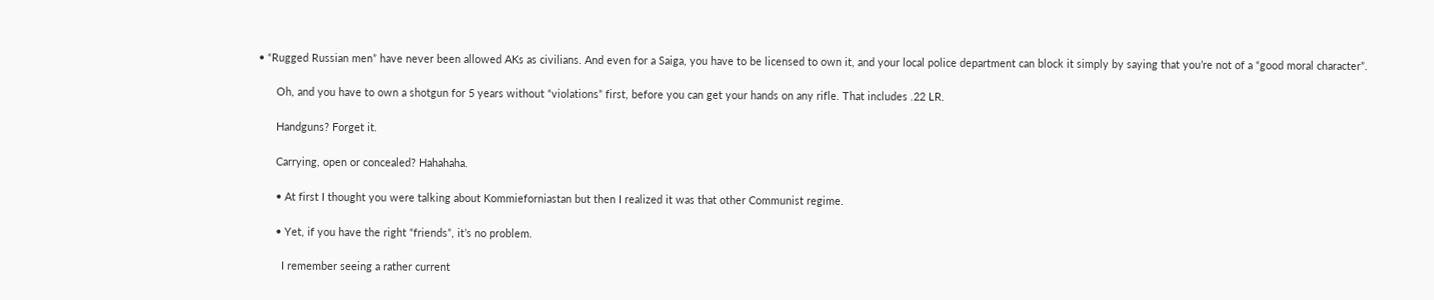• “Rugged Russian men” have never been allowed AKs as civilians. And even for a Saiga, you have to be licensed to own it, and your local police department can block it simply by saying that you’re not of a “good moral character”.

      Oh, and you have to own a shotgun for 5 years without “violations” first, before you can get your hands on any rifle. That includes .22 LR.

      Handguns? Forget it.

      Carrying, open or concealed? Hahahaha.

      • At first I thought you were talking about Kommieforniastan but then I realized it was that other Communist regime.

      • Yet, if you have the right “friends”, it’s no problem.

        I remember seeing a rather current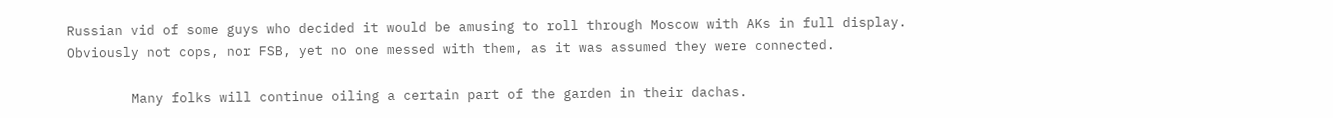Russian vid of some guys who decided it would be amusing to roll through Moscow with AKs in full display. Obviously not cops, nor FSB, yet no one messed with them, as it was assumed they were connected.

        Many folks will continue oiling a certain part of the garden in their dachas.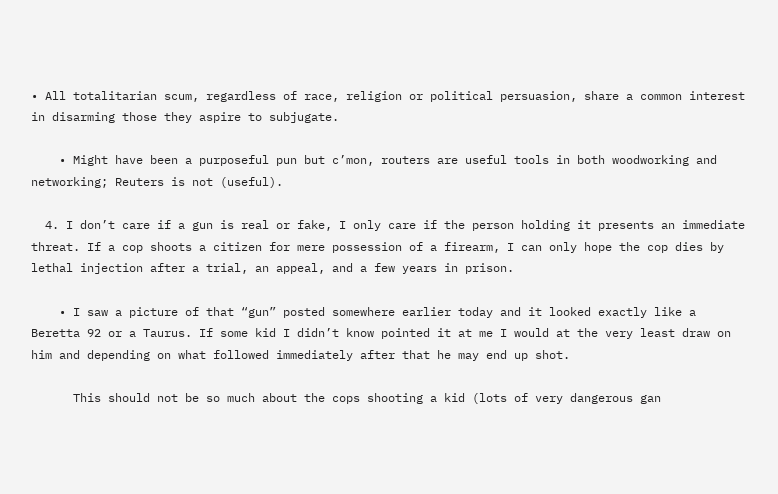• All totalitarian scum, regardless of race, religion or political persuasion, share a common interest in disarming those they aspire to subjugate.

    • Might have been a purposeful pun but c’mon, routers are useful tools in both woodworking and networking; Reuters is not (useful).

  4. I don’t care if a gun is real or fake, I only care if the person holding it presents an immediate threat. If a cop shoots a citizen for mere possession of a firearm, I can only hope the cop dies by lethal injection after a trial, an appeal, and a few years in prison.

    • I saw a picture of that “gun” posted somewhere earlier today and it looked exactly like a Beretta 92 or a Taurus. If some kid I didn’t know pointed it at me I would at the very least draw on him and depending on what followed immediately after that he may end up shot.

      This should not be so much about the cops shooting a kid (lots of very dangerous gan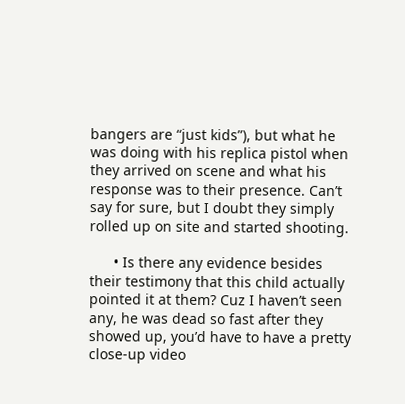bangers are “just kids”), but what he was doing with his replica pistol when they arrived on scene and what his response was to their presence. Can’t say for sure, but I doubt they simply rolled up on site and started shooting.

      • Is there any evidence besides their testimony that this child actually pointed it at them? Cuz I haven’t seen any, he was dead so fast after they showed up, you’d have to have a pretty close-up video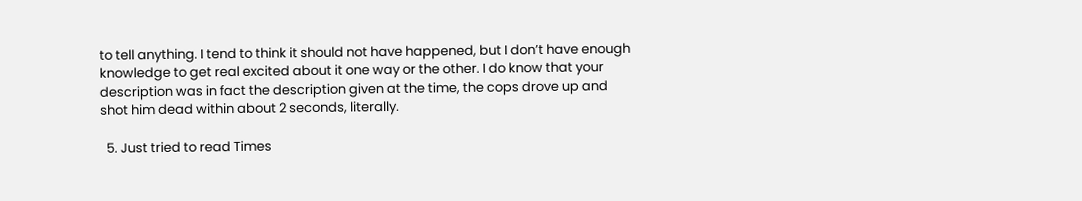to tell anything. I tend to think it should not have happened, but I don’t have enough knowledge to get real excited about it one way or the other. I do know that your description was in fact the description given at the time, the cops drove up and shot him dead within about 2 seconds, literally.

  5. Just tried to read Times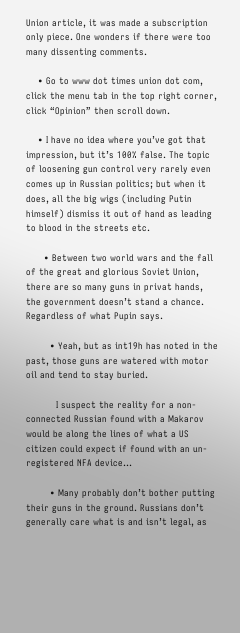Union article, it was made a subscription only piece. One wonders if there were too many dissenting comments.

    • Go to www dot times union dot com, click the menu tab in the top right corner, click “Opinion” then scroll down.

    • I have no idea where you’ve got that impression, but it’s 100% false. The topic of loosening gun control very rarely even comes up in Russian politics; but when it does, all the big wigs (including Putin himself) dismiss it out of hand as leading to blood in the streets etc.

      • Between two world wars and the fall of the great and glorious Soviet Union, there are so many guns in privat hands, the government doesn’t stand a chance. Regardless of what Pupin says.

        • Yeah, but as int19h has noted in the past, those guns are watered with motor oil and tend to stay buried.

          I suspect the reality for a non-connected Russian found with a Makarov would be along the lines of what a US citizen could expect if found with an un-registered NFA device…

        • Many probably don’t bother putting their guns in the ground. Russians don’t generally care what is and isn’t legal, as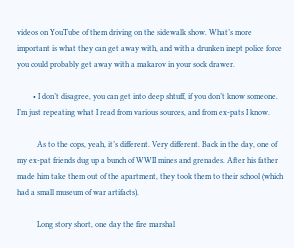videos on YouTube of them driving on the sidewalk show. What’s more important is what they can get away with, and with a drunken inept police force you could probably get away with a makarov in your sock drawer.

        • I don’t disagree, you can get into deep shtuff, if you don’t know someone. I’m just repeating what I read from various sources, and from ex-pats I know.

          As to the cops, yeah, it’s different. Very different. Back in the day, one of my ex-pat friends dug up a bunch of WWII mines and grenades. After his father made him take them out of the apartment, they took them to their school (which had a small museum of war artifacts).

          Long story short, one day the fire marshal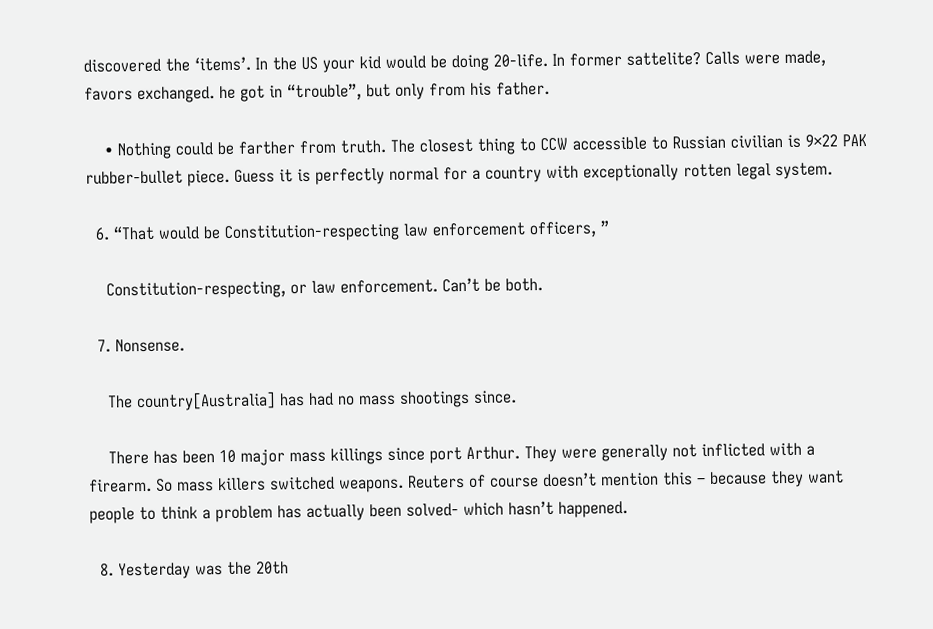discovered the ‘items’. In the US your kid would be doing 20-life. In former sattelite? Calls were made, favors exchanged. he got in “trouble”, but only from his father.

    • Nothing could be farther from truth. The closest thing to CCW accessible to Russian civilian is 9×22 PAK rubber-bullet piece. Guess it is perfectly normal for a country with exceptionally rotten legal system.

  6. “That would be Constitution-respecting law enforcement officers, ”

    Constitution-respecting, or law enforcement. Can’t be both.

  7. Nonsense.

    The country[Australia] has had no mass shootings since.

    There has been 10 major mass killings since port Arthur. They were generally not inflicted with a firearm. So mass killers switched weapons. Reuters of course doesn’t mention this – because they want people to think a problem has actually been solved- which hasn’t happened.

  8. Yesterday was the 20th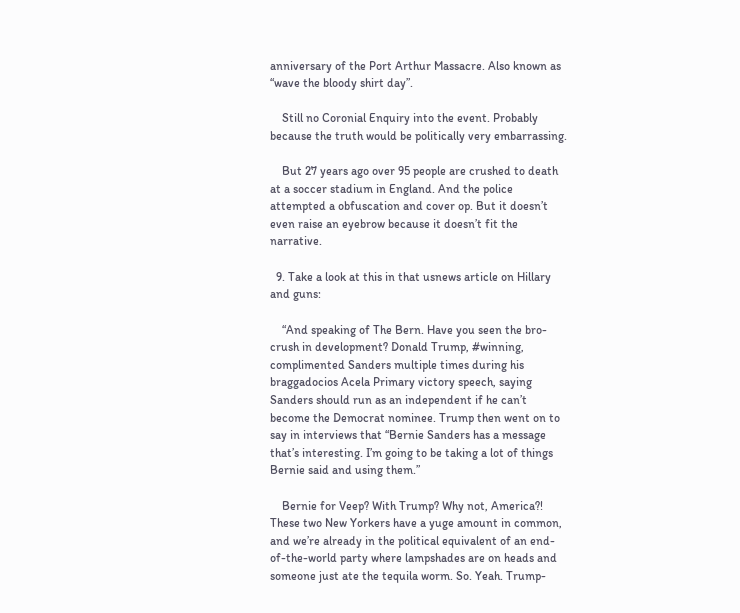anniversary of the Port Arthur Massacre. Also known as “wave the bloody shirt day”.

    Still no Coronial Enquiry into the event. Probably because the truth would be politically very embarrassing.

    But 27 years ago over 95 people are crushed to death at a soccer stadium in England. And the police attempted a obfuscation and cover op. But it doesn’t even raise an eyebrow because it doesn’t fit the narrative.

  9. Take a look at this in that usnews article on Hillary and guns:

    “And speaking of The Bern. Have you seen the bro-crush in development? Donald Trump, #winning, complimented Sanders multiple times during his braggadocios Acela Primary victory speech, saying Sanders should run as an independent if he can’t become the Democrat nominee. Trump then went on to say in interviews that “Bernie Sanders has a message that’s interesting. I’m going to be taking a lot of things Bernie said and using them.”

    Bernie for Veep? With Trump? Why not, America?! These two New Yorkers have a yuge amount in common, and we’re already in the political equivalent of an end-of-the-world party where lampshades are on heads and someone just ate the tequila worm. So. Yeah. Trump-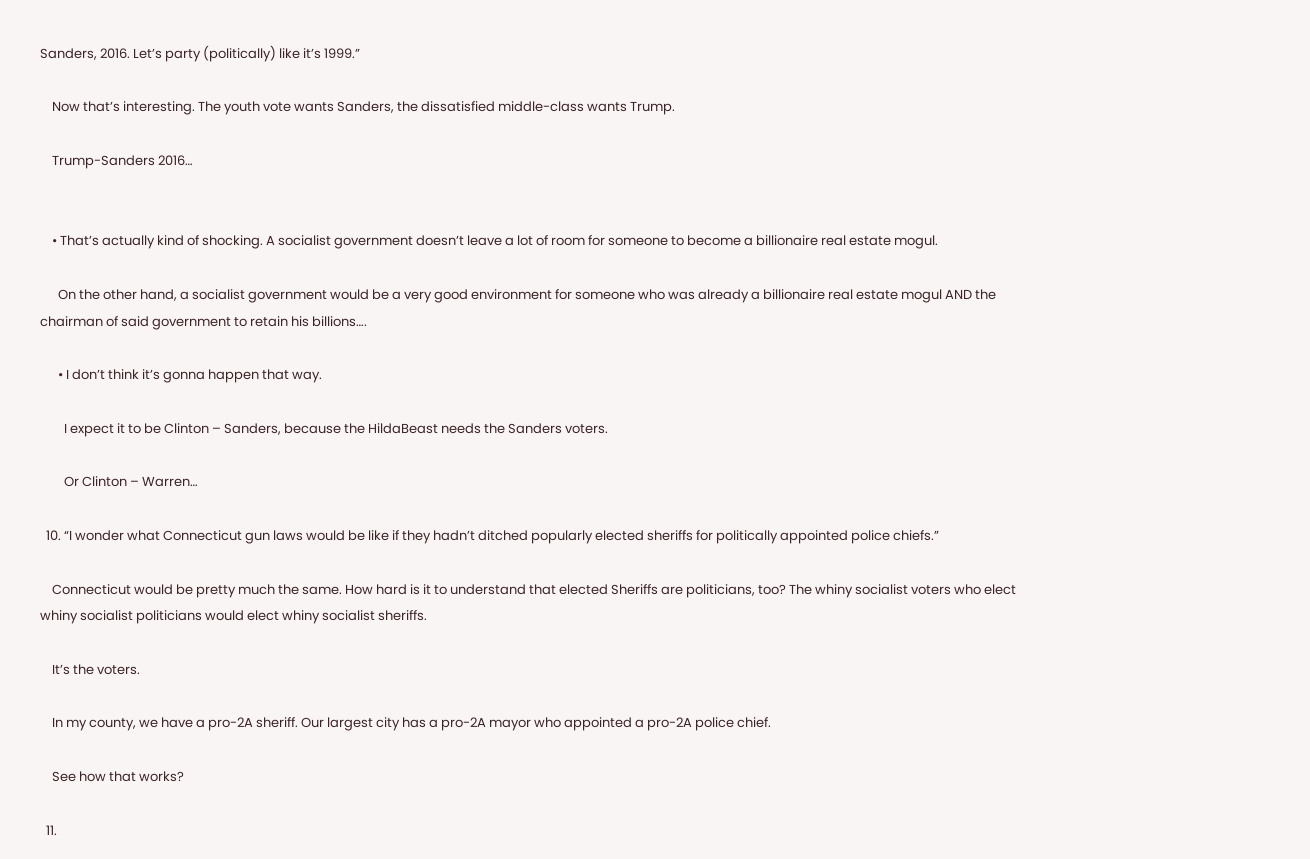Sanders, 2016. Let’s party (politically) like it’s 1999.”

    Now that’s interesting. The youth vote wants Sanders, the dissatisfied middle-class wants Trump.

    Trump-Sanders 2016…


    • That’s actually kind of shocking. A socialist government doesn’t leave a lot of room for someone to become a billionaire real estate mogul.

      On the other hand, a socialist government would be a very good environment for someone who was already a billionaire real estate mogul AND the chairman of said government to retain his billions….

      • I don’t think it’s gonna happen that way.

        I expect it to be Clinton – Sanders, because the HildaBeast needs the Sanders voters.

        Or Clinton – Warren…

  10. “I wonder what Connecticut gun laws would be like if they hadn’t ditched popularly elected sheriffs for politically appointed police chiefs.”

    Connecticut would be pretty much the same. How hard is it to understand that elected Sheriffs are politicians, too? The whiny socialist voters who elect whiny socialist politicians would elect whiny socialist sheriffs.

    It’s the voters.

    In my county, we have a pro-2A sheriff. Our largest city has a pro-2A mayor who appointed a pro-2A police chief.

    See how that works?

  11.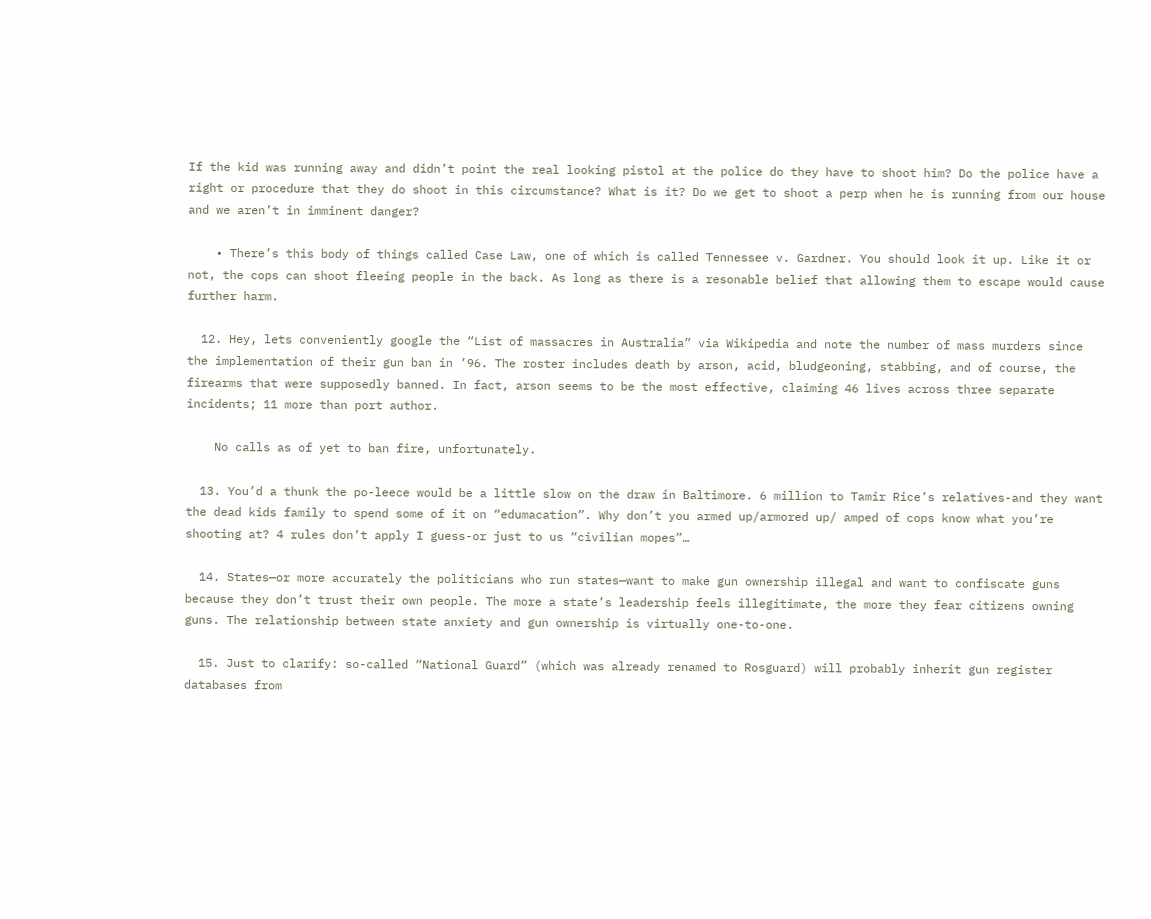If the kid was running away and didn’t point the real looking pistol at the police do they have to shoot him? Do the police have a right or procedure that they do shoot in this circumstance? What is it? Do we get to shoot a perp when he is running from our house and we aren’t in imminent danger?

    • There’s this body of things called Case Law, one of which is called Tennessee v. Gardner. You should look it up. Like it or not, the cops can shoot fleeing people in the back. As long as there is a resonable belief that allowing them to escape would cause further harm.

  12. Hey, lets conveniently google the “List of massacres in Australia” via Wikipedia and note the number of mass murders since the implementation of their gun ban in ’96. The roster includes death by arson, acid, bludgeoning, stabbing, and of course, the firearms that were supposedly banned. In fact, arson seems to be the most effective, claiming 46 lives across three separate incidents; 11 more than port author.

    No calls as of yet to ban fire, unfortunately.

  13. You’d a thunk the po-leece would be a little slow on the draw in Baltimore. 6 million to Tamir Rice’s relatives-and they want the dead kids family to spend some of it on “edumacation”. Why don’t you armed up/armored up/ amped of cops know what you’re shooting at? 4 rules don’t apply I guess-or just to us “civilian mopes”…

  14. States—or more accurately the politicians who run states—want to make gun ownership illegal and want to confiscate guns because they don’t trust their own people. The more a state’s leadership feels illegitimate, the more they fear citizens owning guns. The relationship between state anxiety and gun ownership is virtually one-to-one.

  15. Just to clarify: so-called “National Guard” (which was already renamed to Rosguard) will probably inherit gun register databases from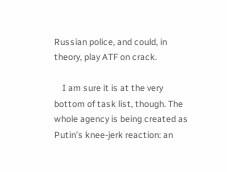Russian police, and could, in theory, play ATF on crack.

    I am sure it is at the very bottom of task list, though. The whole agency is being created as Putin’s knee-jerk reaction: an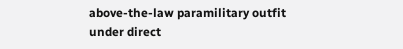above-the-law paramilitary outfit under direct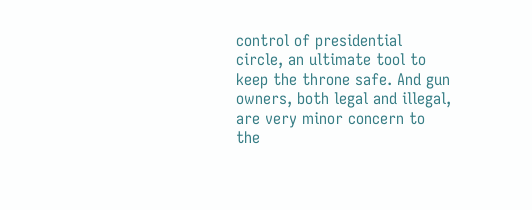control of presidential circle, an ultimate tool to keep the throne safe. And gun owners, both legal and illegal, are very minor concern to the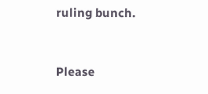ruling bunch.


Please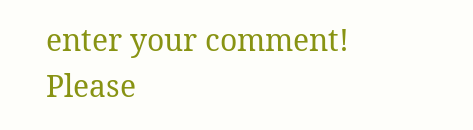enter your comment!
Please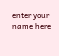enter your name here